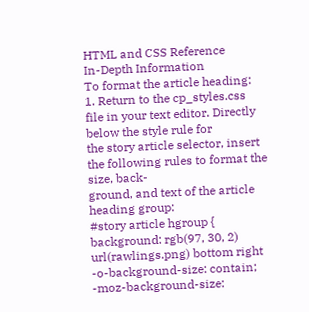HTML and CSS Reference
In-Depth Information
To format the article heading:
1. Return to the cp_styles.css file in your text editor. Directly below the style rule for
the story article selector, insert the following rules to format the size, back-
ground, and text of the article heading group:
#story article hgroup {
background: rgb(97, 30, 2) url(rawlings.png) bottom right
-o-background-size: contain;
-moz-background-size: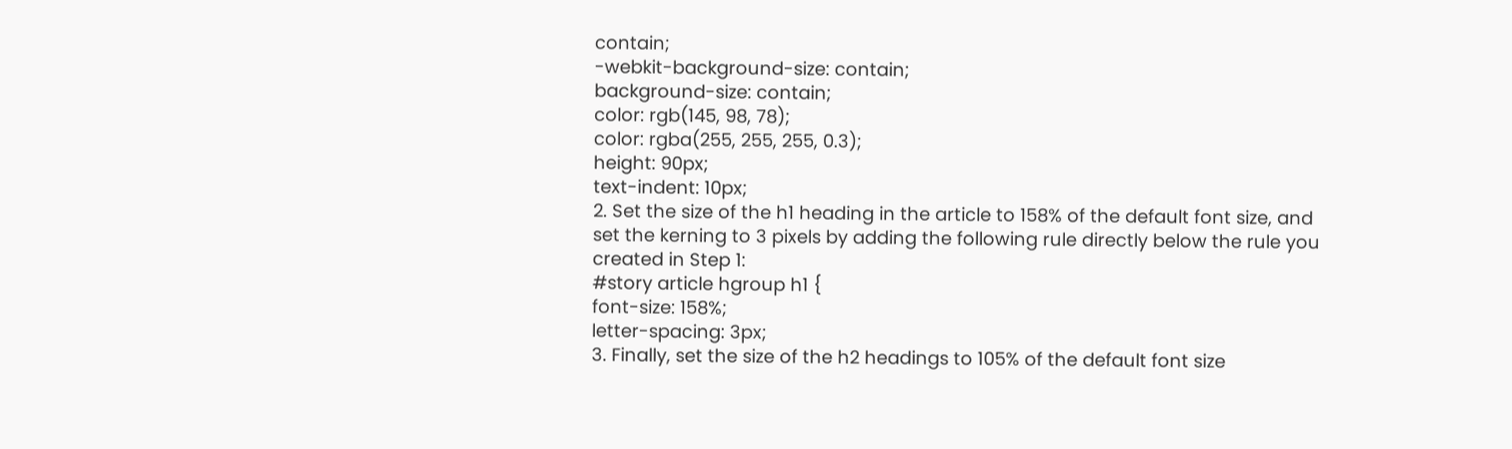contain;
-webkit-background-size: contain;
background-size: contain;
color: rgb(145, 98, 78);
color: rgba(255, 255, 255, 0.3);
height: 90px;
text-indent: 10px;
2. Set the size of the h1 heading in the article to 158% of the default font size, and
set the kerning to 3 pixels by adding the following rule directly below the rule you
created in Step 1:
#story article hgroup h1 {
font-size: 158%;
letter-spacing: 3px;
3. Finally, set the size of the h2 headings to 105% of the default font size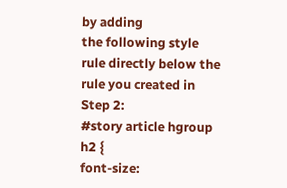by adding
the following style rule directly below the rule you created in Step 2:
#story article hgroup h2 {
font-size: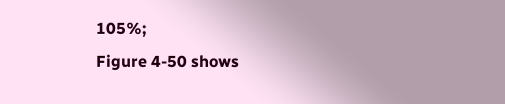105%;
Figure 4-50 shows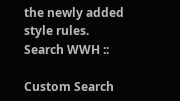the newly added style rules.
Search WWH ::

Custom Search